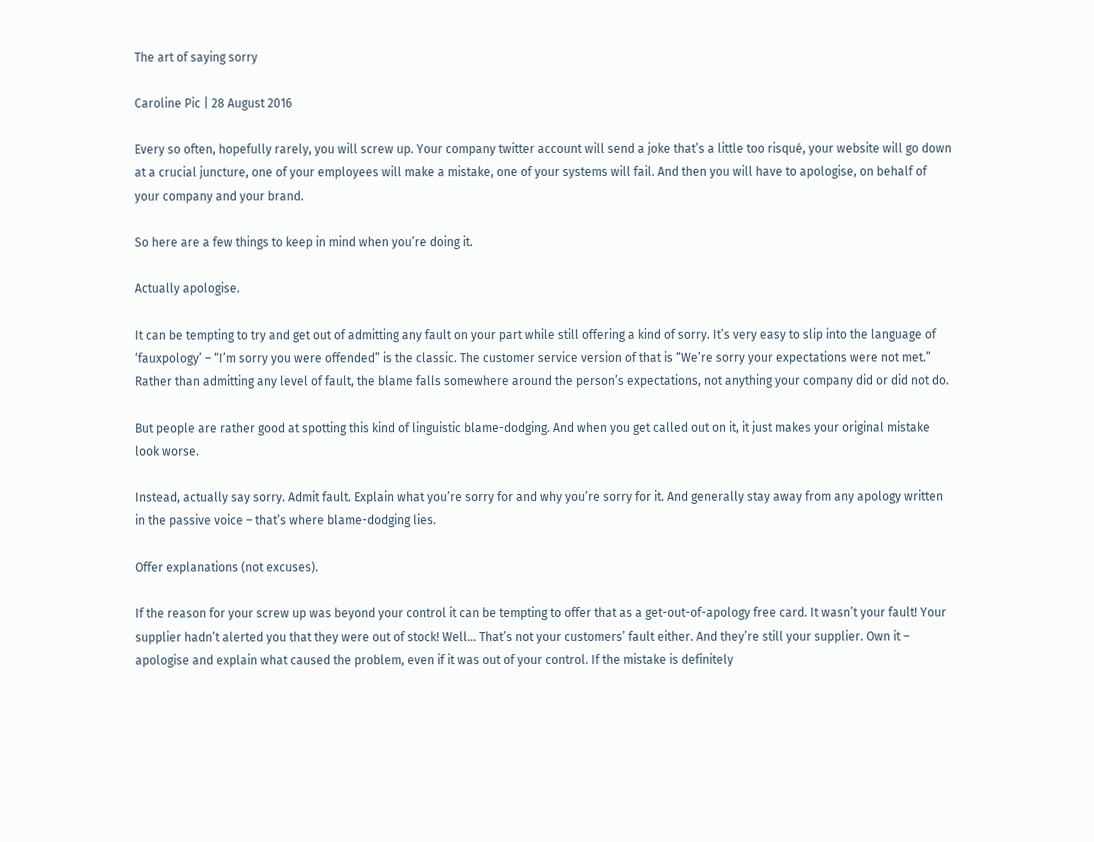The art of saying sorry

Caroline Pic | 28 August 2016

Every so often, hopefully rarely, you will screw up. Your company twitter account will send a joke that’s a little too risqué, your website will go down at a crucial juncture, one of your employees will make a mistake, one of your systems will fail. And then you will have to apologise, on behalf of your company and your brand.

So here are a few things to keep in mind when you’re doing it.

Actually apologise.

It can be tempting to try and get out of admitting any fault on your part while still offering a kind of sorry. It’s very easy to slip into the language of ‘fauxpology’ – “I’m sorry you were offended” is the classic. The customer service version of that is “We’re sorry your expectations were not met.” Rather than admitting any level of fault, the blame falls somewhere around the person’s expectations, not anything your company did or did not do.

But people are rather good at spotting this kind of linguistic blame-dodging. And when you get called out on it, it just makes your original mistake look worse.

Instead, actually say sorry. Admit fault. Explain what you’re sorry for and why you’re sorry for it. And generally stay away from any apology written in the passive voice – that’s where blame-dodging lies.

Offer explanations (not excuses).

If the reason for your screw up was beyond your control it can be tempting to offer that as a get-out-of-apology free card. It wasn’t your fault! Your supplier hadn’t alerted you that they were out of stock! Well… That’s not your customers’ fault either. And they’re still your supplier. Own it – apologise and explain what caused the problem, even if it was out of your control. If the mistake is definitely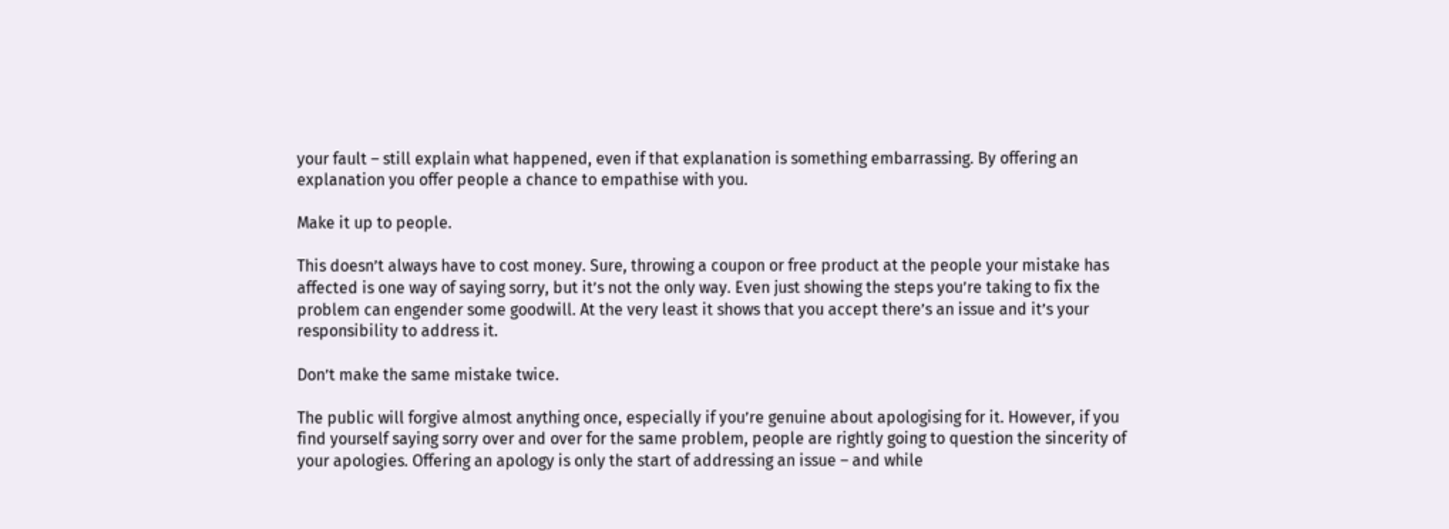your fault – still explain what happened, even if that explanation is something embarrassing. By offering an explanation you offer people a chance to empathise with you.

Make it up to people.

This doesn’t always have to cost money. Sure, throwing a coupon or free product at the people your mistake has affected is one way of saying sorry, but it’s not the only way. Even just showing the steps you’re taking to fix the problem can engender some goodwill. At the very least it shows that you accept there’s an issue and it’s your responsibility to address it.

Don’t make the same mistake twice.

The public will forgive almost anything once, especially if you’re genuine about apologising for it. However, if you find yourself saying sorry over and over for the same problem, people are rightly going to question the sincerity of your apologies. Offering an apology is only the start of addressing an issue – and while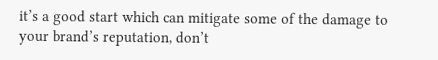it’s a good start which can mitigate some of the damage to your brand’s reputation, don’t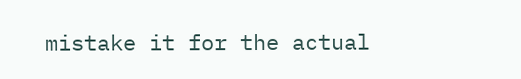mistake it for the actual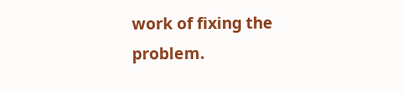work of fixing the problem.